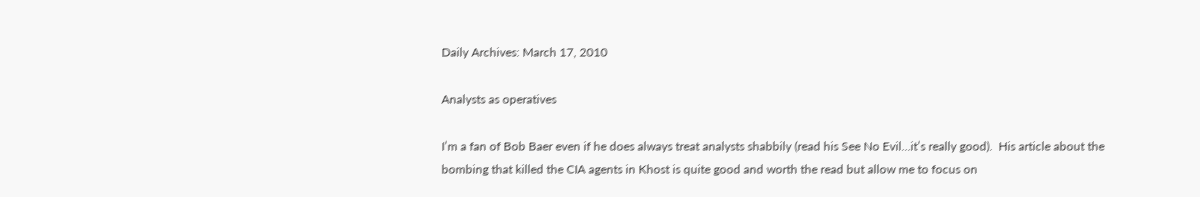Daily Archives: March 17, 2010

Analysts as operatives

I’m a fan of Bob Baer even if he does always treat analysts shabbily (read his See No Evil…it’s really good).  His article about the bombing that killed the CIA agents in Khost is quite good and worth the read but allow me to focus on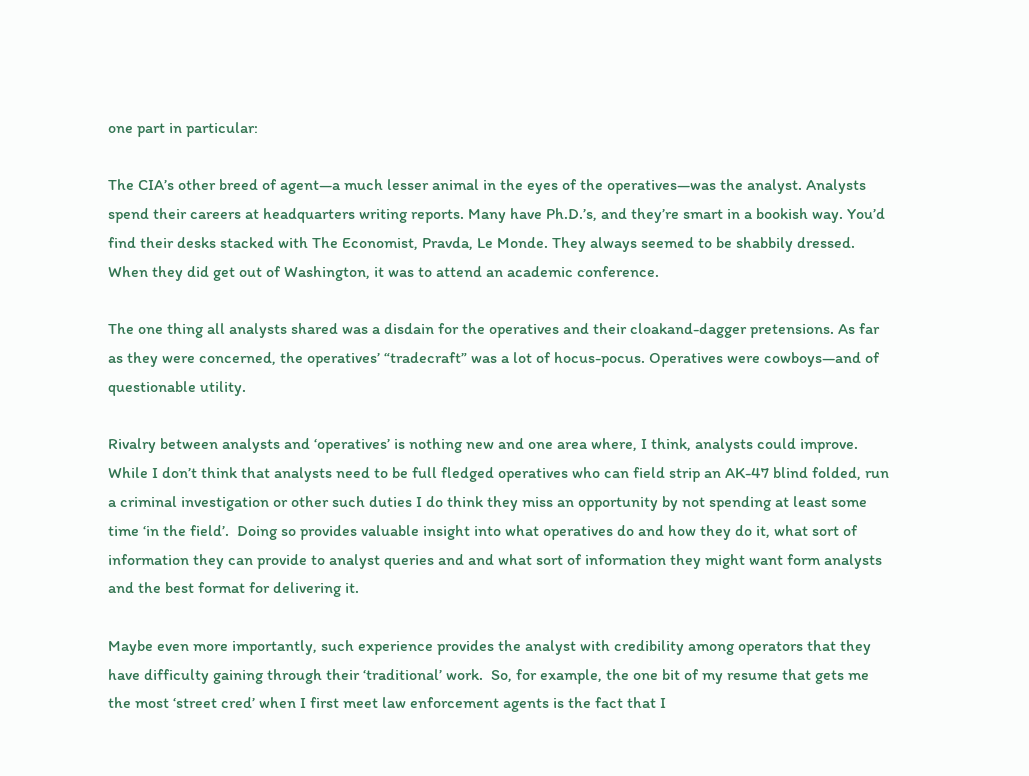one part in particular:

The CIA’s other breed of agent—a much lesser animal in the eyes of the operatives—was the analyst. Analysts spend their careers at headquarters writing reports. Many have Ph.D.’s, and they’re smart in a bookish way. You’d find their desks stacked with The Economist, Pravda, Le Monde. They always seemed to be shabbily dressed. When they did get out of Washington, it was to attend an academic conference.

The one thing all analysts shared was a disdain for the operatives and their cloakand-dagger pretensions. As far as they were concerned, the operatives’ “tradecraft” was a lot of hocus-pocus. Operatives were cowboys—and of questionable utility.

Rivalry between analysts and ‘operatives’ is nothing new and one area where, I think, analysts could improve.  While I don’t think that analysts need to be full fledged operatives who can field strip an AK-47 blind folded, run a criminal investigation or other such duties I do think they miss an opportunity by not spending at least some time ‘in the field’.  Doing so provides valuable insight into what operatives do and how they do it, what sort of information they can provide to analyst queries and and what sort of information they might want form analysts and the best format for delivering it.

Maybe even more importantly, such experience provides the analyst with credibility among operators that they have difficulty gaining through their ‘traditional’ work.  So, for example, the one bit of my resume that gets me the most ‘street cred’ when I first meet law enforcement agents is the fact that I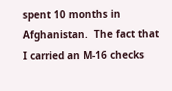spent 10 months in Afghanistan.  The fact that I carried an M-16 checks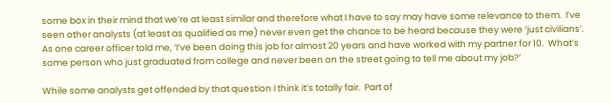some box in their mind that we’re at least similar and therefore what I have to say may have some relevance to them.  I’ve seen other analysts (at least as qualified as me) never even get the chance to be heard because they were ‘just civilians’.  As one career officer told me, ‘I’ve been doing this job for almost 20 years and have worked with my partner for 10.  What’s some person who just graduated from college and never been on the street going to tell me about my job?’

While some analysts get offended by that question I think it’s totally fair.  Part of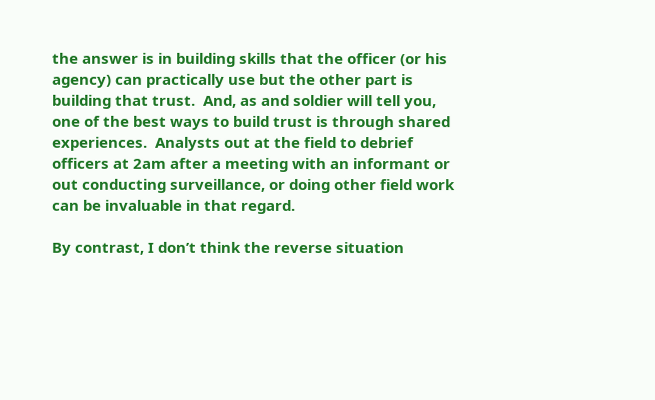the answer is in building skills that the officer (or his agency) can practically use but the other part is building that trust.  And, as and soldier will tell you, one of the best ways to build trust is through shared experiences.  Analysts out at the field to debrief officers at 2am after a meeting with an informant or out conducting surveillance, or doing other field work can be invaluable in that regard.

By contrast, I don’t think the reverse situation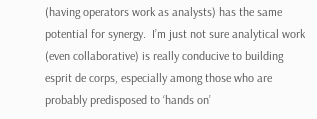(having operators work as analysts) has the same potential for synergy.  I’m just not sure analytical work (even collaborative) is really conducive to building esprit de corps, especially among those who are probably predisposed to ‘hands on’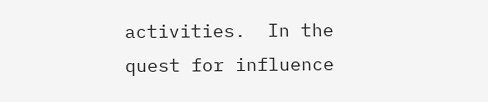activities.  In the quest for influence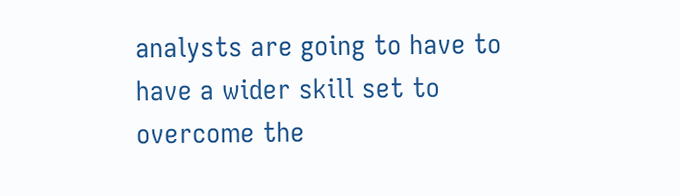analysts are going to have to have a wider skill set to overcome the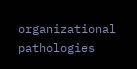organizational pathologies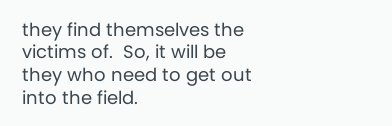they find themselves the victims of.  So, it will be they who need to get out into the field.